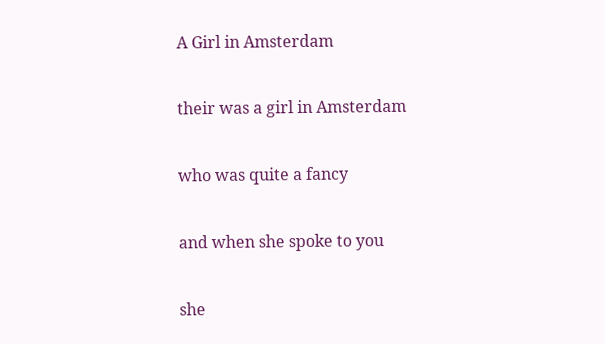A Girl in Amsterdam

their was a girl in Amsterdam

who was quite a fancy

and when she spoke to you

she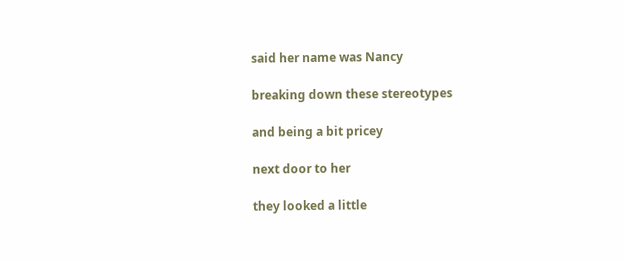said her name was Nancy

breaking down these stereotypes

and being a bit pricey

next door to her

they looked a little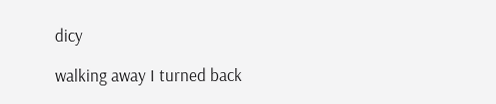dicy

walking away I turned back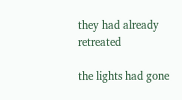they had already retreated

the lights had gone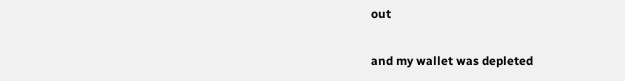out

and my wallet was depleted